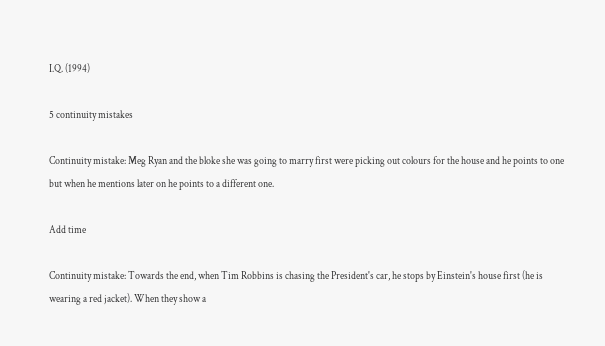I.Q. (1994)

5 continuity mistakes

Continuity mistake: Meg Ryan and the bloke she was going to marry first were picking out colours for the house and he points to one but when he mentions later on he points to a different one.

Add time

Continuity mistake: Towards the end, when Tim Robbins is chasing the President's car, he stops by Einstein's house first (he is wearing a red jacket). When they show a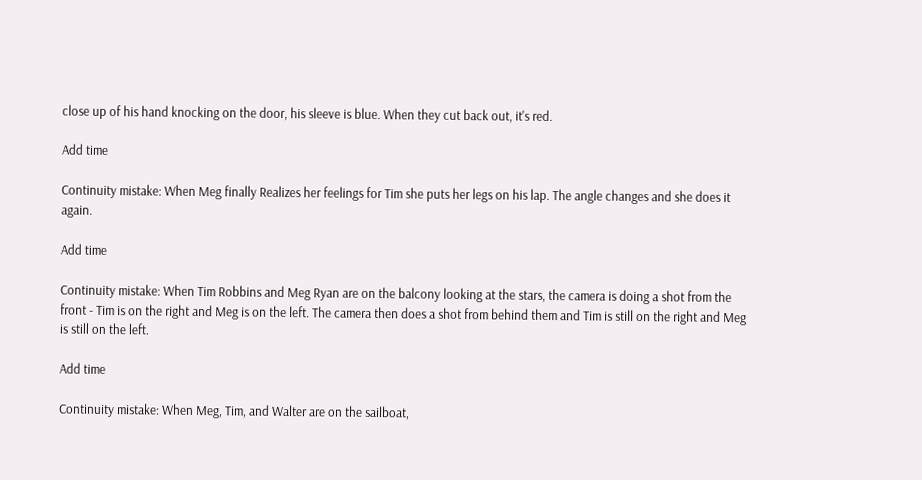close up of his hand knocking on the door, his sleeve is blue. When they cut back out, it's red.

Add time

Continuity mistake: When Meg finally Realizes her feelings for Tim she puts her legs on his lap. The angle changes and she does it again.

Add time

Continuity mistake: When Tim Robbins and Meg Ryan are on the balcony looking at the stars, the camera is doing a shot from the front - Tim is on the right and Meg is on the left. The camera then does a shot from behind them and Tim is still on the right and Meg is still on the left.

Add time

Continuity mistake: When Meg, Tim, and Walter are on the sailboat,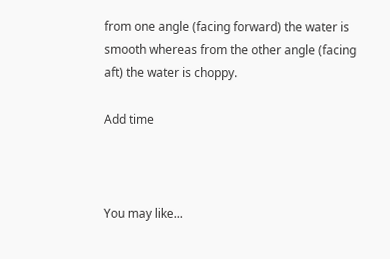from one angle (facing forward) the water is smooth whereas from the other angle (facing aft) the water is choppy.

Add time



You may like...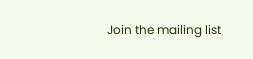Join the mailing list